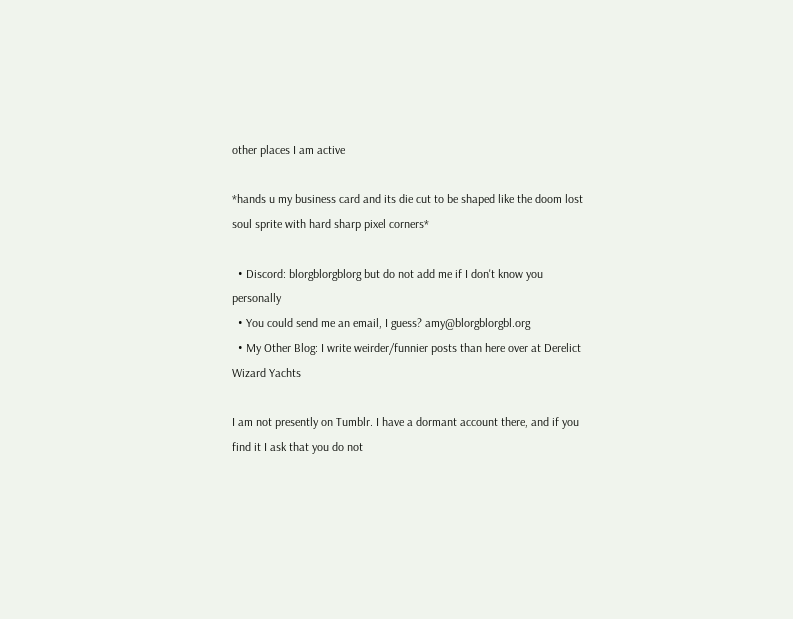other places I am active

*hands u my business card and its die cut to be shaped like the doom lost soul sprite with hard sharp pixel corners*

  • Discord: blorgblorgblorg but do not add me if I don't know you personally
  • You could send me an email, I guess? amy@blorgblorgbl.org
  • My Other Blog: I write weirder/funnier posts than here over at Derelict Wizard Yachts

I am not presently on Tumblr. I have a dormant account there, and if you find it I ask that you do not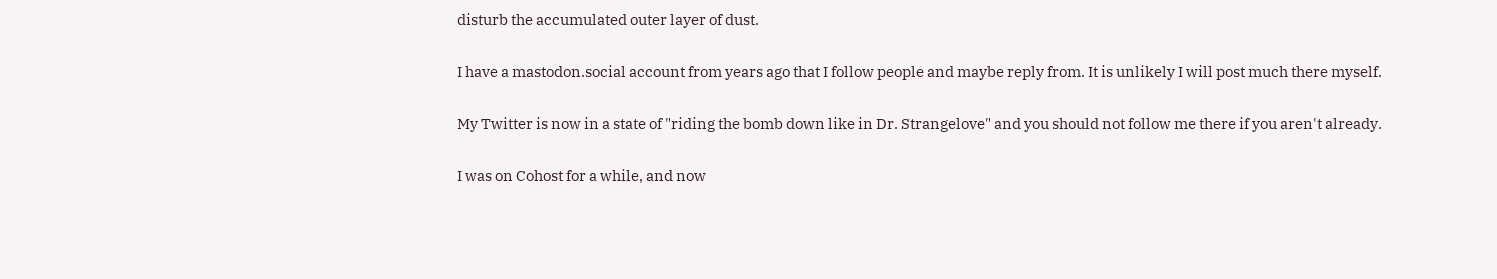disturb the accumulated outer layer of dust.

I have a mastodon.social account from years ago that I follow people and maybe reply from. It is unlikely I will post much there myself.

My Twitter is now in a state of "riding the bomb down like in Dr. Strangelove" and you should not follow me there if you aren't already.

I was on Cohost for a while, and now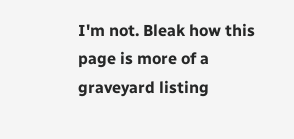I'm not. Bleak how this page is more of a graveyard listing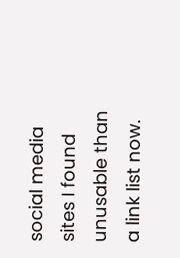social media sites I found unusable than a link list now.